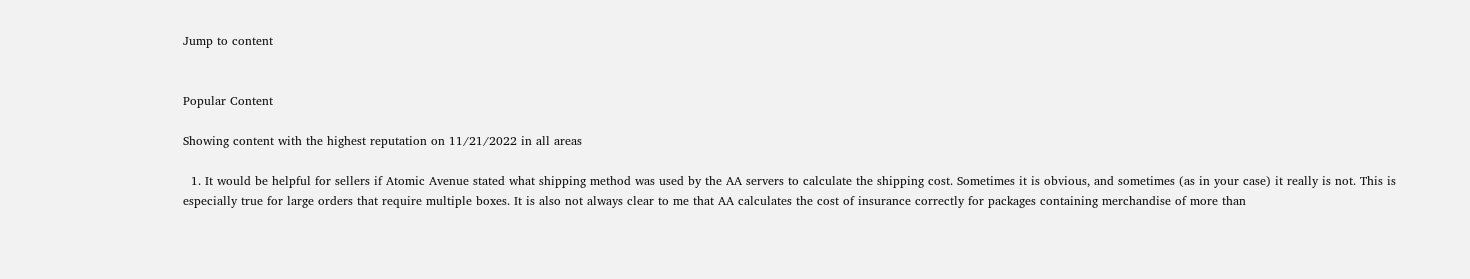Jump to content


Popular Content

Showing content with the highest reputation on 11/21/2022 in all areas

  1. It would be helpful for sellers if Atomic Avenue stated what shipping method was used by the AA servers to calculate the shipping cost. Sometimes it is obvious, and sometimes (as in your case) it really is not. This is especially true for large orders that require multiple boxes. It is also not always clear to me that AA calculates the cost of insurance correctly for packages containing merchandise of more than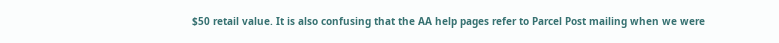$50 retail value. It is also confusing that the AA help pages refer to Parcel Post mailing when we were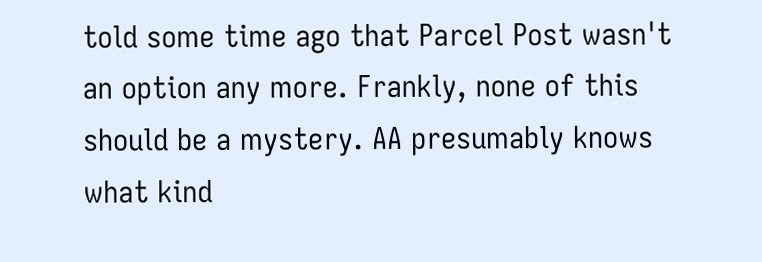told some time ago that Parcel Post wasn't an option any more. Frankly, none of this should be a mystery. AA presumably knows what kind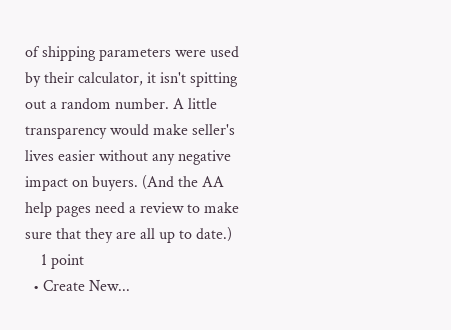of shipping parameters were used by their calculator, it isn't spitting out a random number. A little transparency would make seller's lives easier without any negative impact on buyers. (And the AA help pages need a review to make sure that they are all up to date.)
    1 point
  • Create New...